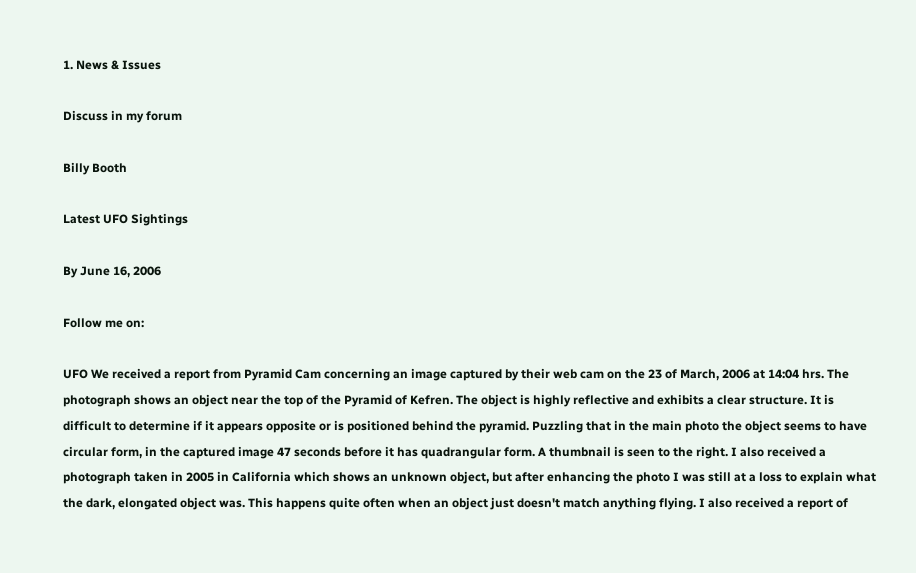1. News & Issues

Discuss in my forum

Billy Booth

Latest UFO Sightings

By June 16, 2006

Follow me on:

UFO We received a report from Pyramid Cam concerning an image captured by their web cam on the 23 of March, 2006 at 14:04 hrs. The photograph shows an object near the top of the Pyramid of Kefren. The object is highly reflective and exhibits a clear structure. It is difficult to determine if it appears opposite or is positioned behind the pyramid. Puzzling that in the main photo the object seems to have circular form, in the captured image 47 seconds before it has quadrangular form. A thumbnail is seen to the right. I also received a photograph taken in 2005 in California which shows an unknown object, but after enhancing the photo I was still at a loss to explain what the dark, elongated object was. This happens quite often when an object just doesn't match anything flying. I also received a report of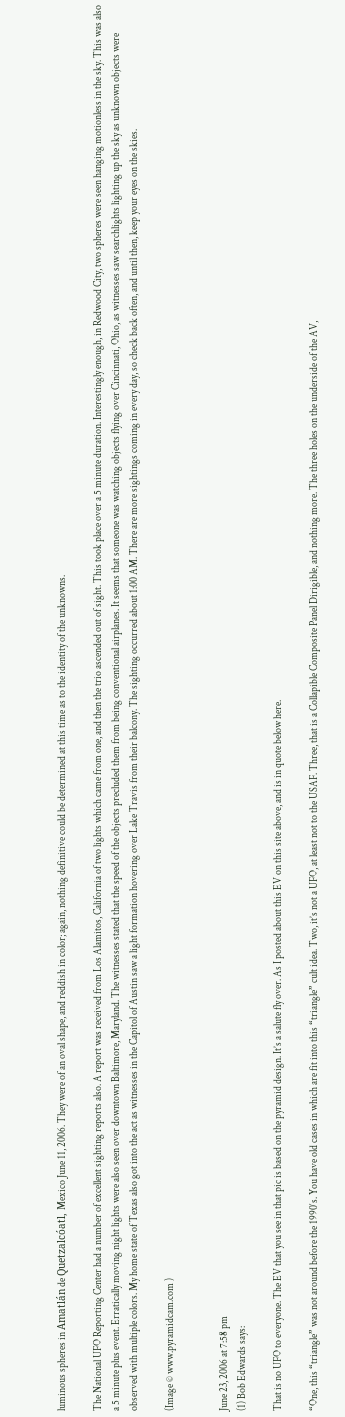luminous spheres in Amatlán de Quetzalcóatl, Mexico June 11, 2006. They were of an oval shape, and reddish in color; again, nothing definitive could be determined at this time as to the identity of the unknowns.

The National UFO Reporting Center had a number of excellent sighting reports also. A report was received from Los Alamitos, California of two lights which came from one, and then the trio ascended out of sight. This took place over a 5 minute duration. Interestingly enough, in Redwood City, two spheres were seen hanging motionless in the sky. This was also a 5 minute plus event. Erratically moving night lights were also seen over downtown Baltimore, Maryland. The witnesses stated that the speed of the objects precluded them from being conventional airplanes. It seems that someone was watching objects flying over Cincinnati, Ohio, as witnesses saw searchlights lighting up the sky as unknown objects were observed with multiple colors. My home state of Texas also got into the act as witnesses in the Capitol of Austin saw a light formation hovering over Lake Travis from their balcony. The sighting occurred about 1:00 AM. There are more sightings coming in every day, so check back often, and until then, keep your eyes on the skies.

(Image © www.pyramidcam.com )


June 23, 2006 at 7:58 pm
(1) Bob Edwards says:

That is no UFO to everyone. The EV that you see in that pic is based on the pyramid design. It’s a salute fly over. As I posted about this EV on this site above, and is in quote below here.

“One, this “triangle” was not around before the 1990′s. You have old cases in which are fit into this “triangle” cult idea. Two, it’s not a UFO, at least not to the USAF. Three, that is a Collapible Composite Panel Dirigible, and nothing more. The three holes on the underside of the AV,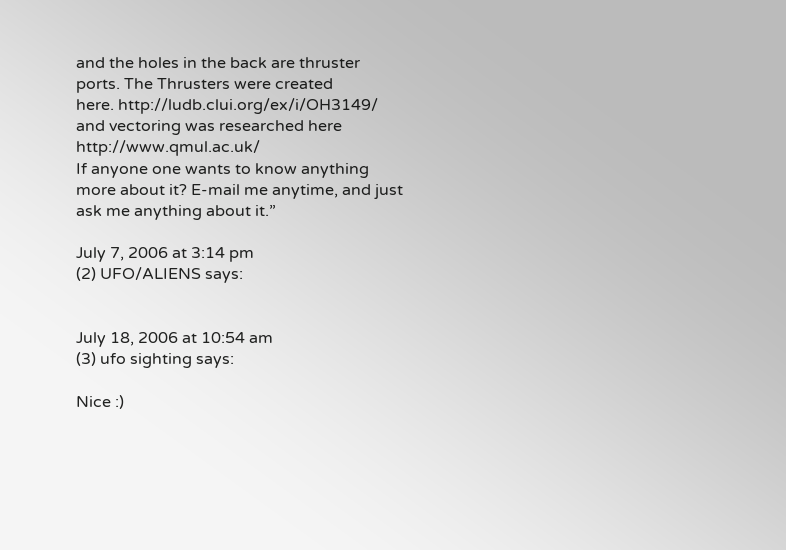and the holes in the back are thruster ports. The Thrusters were created
here. http://ludb.clui.org/ex/i/OH3149/
and vectoring was researched here http://www.qmul.ac.uk/
If anyone one wants to know anything more about it? E-mail me anytime, and just ask me anything about it.”

July 7, 2006 at 3:14 pm
(2) UFO/ALIENS says:


July 18, 2006 at 10:54 am
(3) ufo sighting says:

Nice :)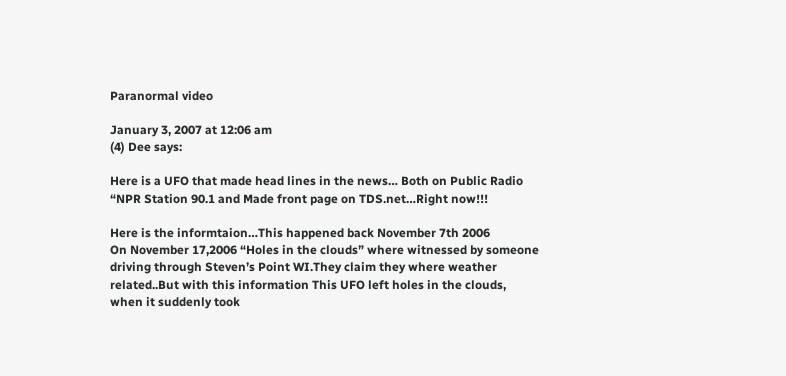Paranormal video

January 3, 2007 at 12:06 am
(4) Dee says:

Here is a UFO that made head lines in the news… Both on Public Radio “NPR Station 90.1 and Made front page on TDS.net…Right now!!!

Here is the informtaion…This happened back November 7th 2006
On November 17,2006 “Holes in the clouds” where witnessed by someone driving through Steven’s Point WI.They claim they where weather related..But with this information This UFO left holes in the clouds, when it suddenly took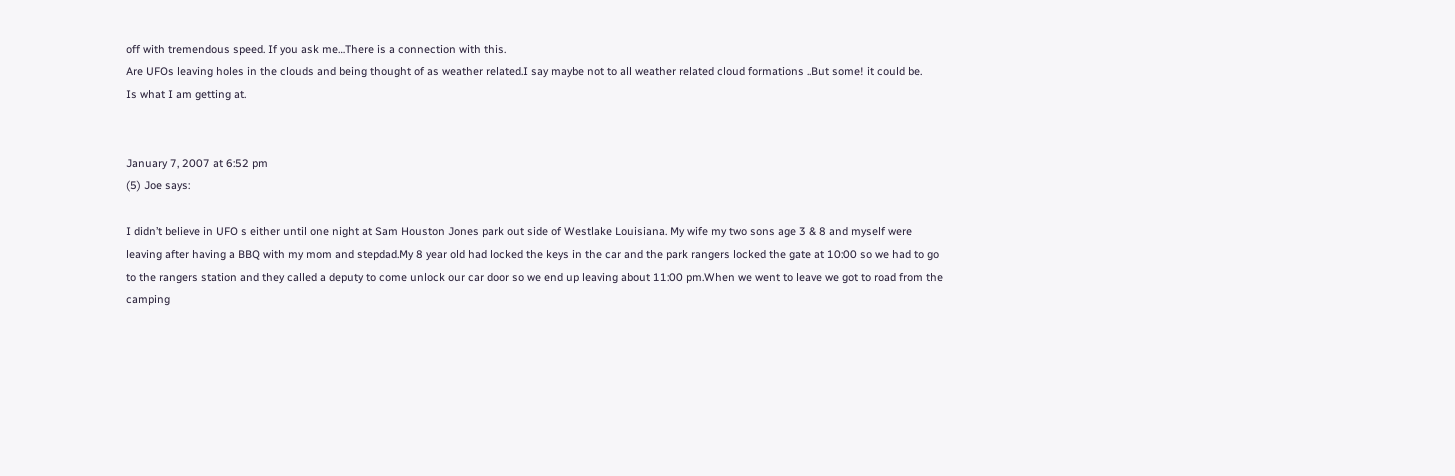off with tremendous speed. If you ask me…There is a connection with this.
Are UFOs leaving holes in the clouds and being thought of as weather related.I say maybe not to all weather related cloud formations ..But some! it could be.
Is what I am getting at.


January 7, 2007 at 6:52 pm
(5) Joe says:

I didn’t believe in UFO s either until one night at Sam Houston Jones park out side of Westlake Louisiana. My wife my two sons age 3 & 8 and myself were leaving after having a BBQ with my mom and stepdad.My 8 year old had locked the keys in the car and the park rangers locked the gate at 10:00 so we had to go to the rangers station and they called a deputy to come unlock our car door so we end up leaving about 11:00 pm.When we went to leave we got to road from the camping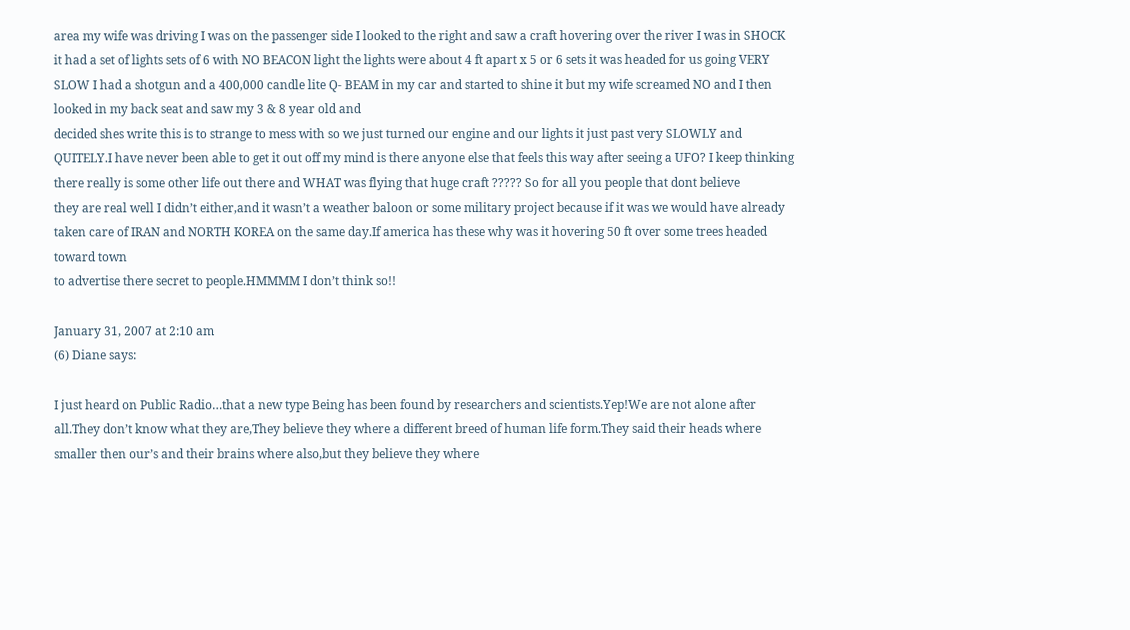area my wife was driving I was on the passenger side I looked to the right and saw a craft hovering over the river I was in SHOCK it had a set of lights sets of 6 with NO BEACON light the lights were about 4 ft apart x 5 or 6 sets it was headed for us going VERY SLOW I had a shotgun and a 400,000 candle lite Q- BEAM in my car and started to shine it but my wife screamed NO and I then looked in my back seat and saw my 3 & 8 year old and
decided shes write this is to strange to mess with so we just turned our engine and our lights it just past very SLOWLY and QUITELY.I have never been able to get it out off my mind is there anyone else that feels this way after seeing a UFO? I keep thinking there really is some other life out there and WHAT was flying that huge craft ????? So for all you people that dont believe
they are real well I didn’t either,and it wasn’t a weather baloon or some military project because if it was we would have already taken care of IRAN and NORTH KOREA on the same day.If america has these why was it hovering 50 ft over some trees headed toward town
to advertise there secret to people.HMMMM I don’t think so!!

January 31, 2007 at 2:10 am
(6) Diane says:

I just heard on Public Radio…that a new type Being has been found by researchers and scientists.Yep!We are not alone after all.They don’t know what they are,They believe they where a different breed of human life form.They said their heads where smaller then our’s and their brains where also,but they believe they where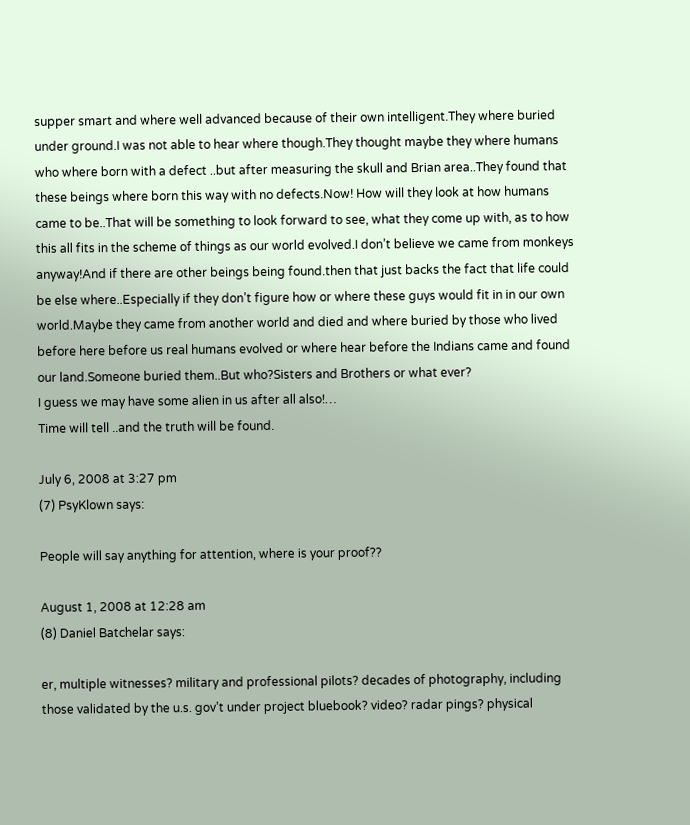supper smart and where well advanced because of their own intelligent.They where buried under ground.I was not able to hear where though.They thought maybe they where humans who where born with a defect ..but after measuring the skull and Brian area..They found that these beings where born this way with no defects.Now! How will they look at how humans came to be..That will be something to look forward to see, what they come up with, as to how this all fits in the scheme of things as our world evolved.I don’t believe we came from monkeys anyway!And if there are other beings being found.then that just backs the fact that life could be else where..Especially if they don’t figure how or where these guys would fit in in our own world.Maybe they came from another world and died and where buried by those who lived before here before us real humans evolved or where hear before the Indians came and found our land.Someone buried them..But who?Sisters and Brothers or what ever?
I guess we may have some alien in us after all also!…
Time will tell ..and the truth will be found.

July 6, 2008 at 3:27 pm
(7) PsyKlown says:

People will say anything for attention, where is your proof??

August 1, 2008 at 12:28 am
(8) Daniel Batchelar says:

er, multiple witnesses? military and professional pilots? decades of photography, including those validated by the u.s. gov’t under project bluebook? video? radar pings? physical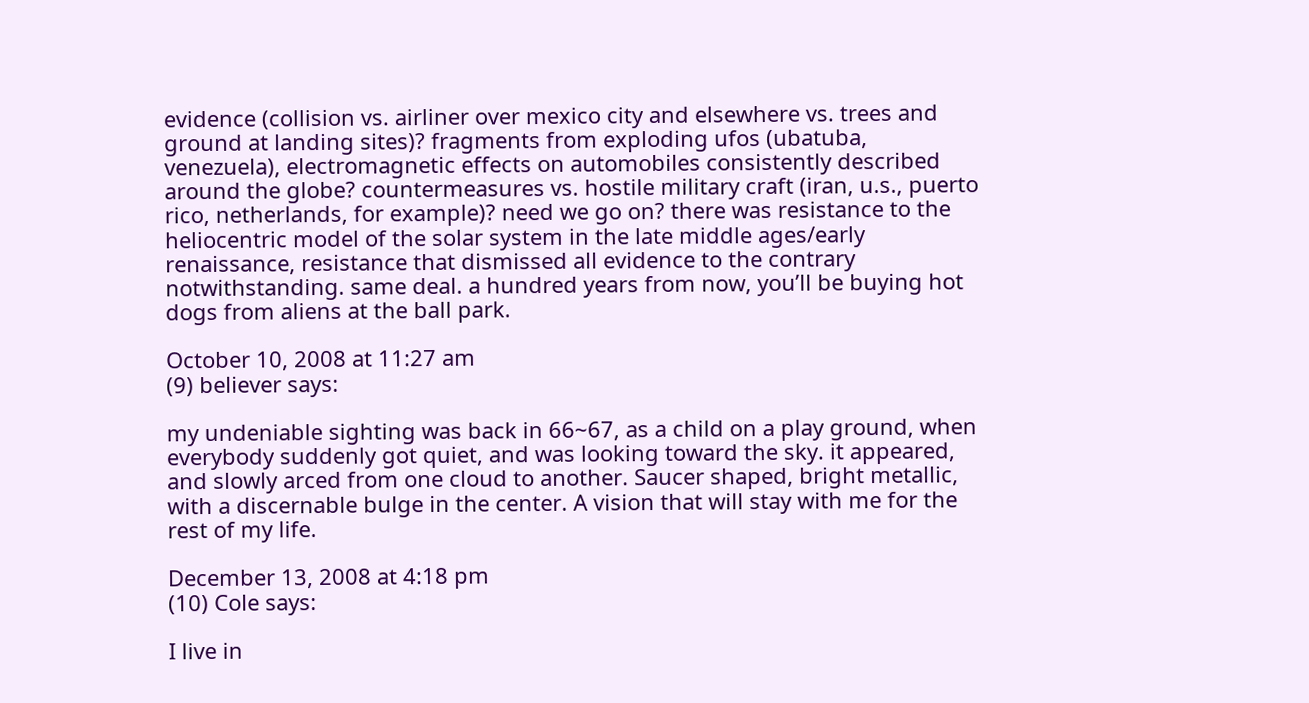evidence (collision vs. airliner over mexico city and elsewhere vs. trees and ground at landing sites)? fragments from exploding ufos (ubatuba, venezuela), electromagnetic effects on automobiles consistently described around the globe? countermeasures vs. hostile military craft (iran, u.s., puerto rico, netherlands, for example)? need we go on? there was resistance to the heliocentric model of the solar system in the late middle ages/early renaissance, resistance that dismissed all evidence to the contrary notwithstanding. same deal. a hundred years from now, you’ll be buying hot dogs from aliens at the ball park.

October 10, 2008 at 11:27 am
(9) believer says:

my undeniable sighting was back in 66~67, as a child on a play ground, when everybody suddenly got quiet, and was looking toward the sky. it appeared, and slowly arced from one cloud to another. Saucer shaped, bright metallic, with a discernable bulge in the center. A vision that will stay with me for the rest of my life.

December 13, 2008 at 4:18 pm
(10) Cole says:

I live in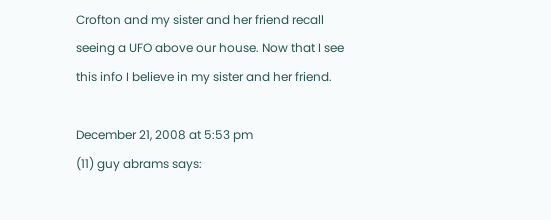Crofton and my sister and her friend recall seeing a UFO above our house. Now that I see this info I believe in my sister and her friend.

December 21, 2008 at 5:53 pm
(11) guy abrams says: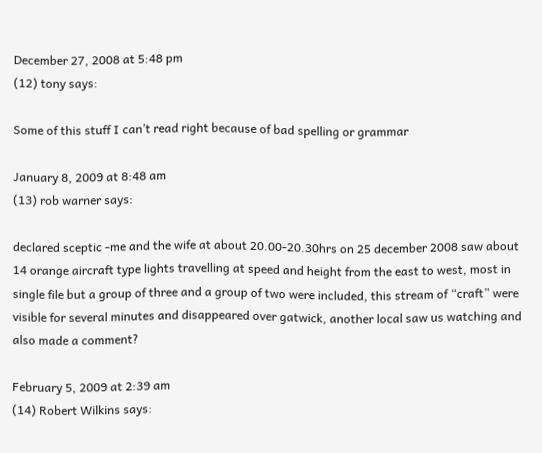December 27, 2008 at 5:48 pm
(12) tony says:

Some of this stuff I can’t read right because of bad spelling or grammar

January 8, 2009 at 8:48 am
(13) rob warner says:

declared sceptic -me and the wife at about 20.00-20.30hrs on 25 december 2008 saw about 14 orange aircraft type lights travelling at speed and height from the east to west, most in single file but a group of three and a group of two were included, this stream of “craft” were visible for several minutes and disappeared over gatwick, another local saw us watching and also made a comment?

February 5, 2009 at 2:39 am
(14) Robert Wilkins says: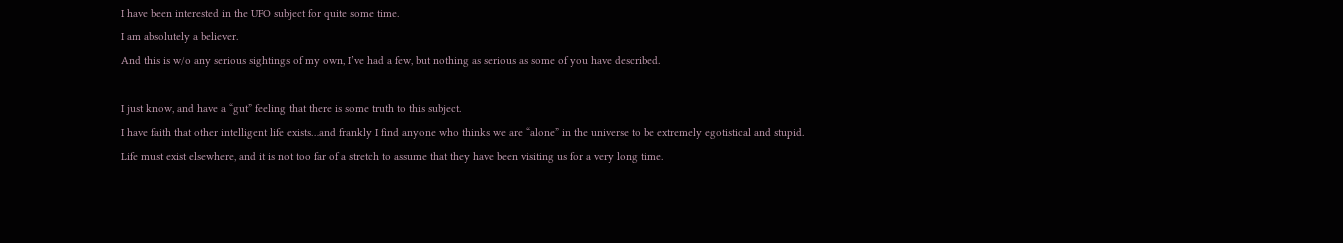I have been interested in the UFO subject for quite some time.
I am absolutely a believer.
And this is w/o any serious sightings of my own, I’ve had a few, but nothing as serious as some of you have described.

I just know, and have a “gut” feeling that there is some truth to this subject.
I have faith that other intelligent life exists…and frankly I find anyone who thinks we are “alone” in the universe to be extremely egotistical and stupid.
Life must exist elsewhere, and it is not too far of a stretch to assume that they have been visiting us for a very long time.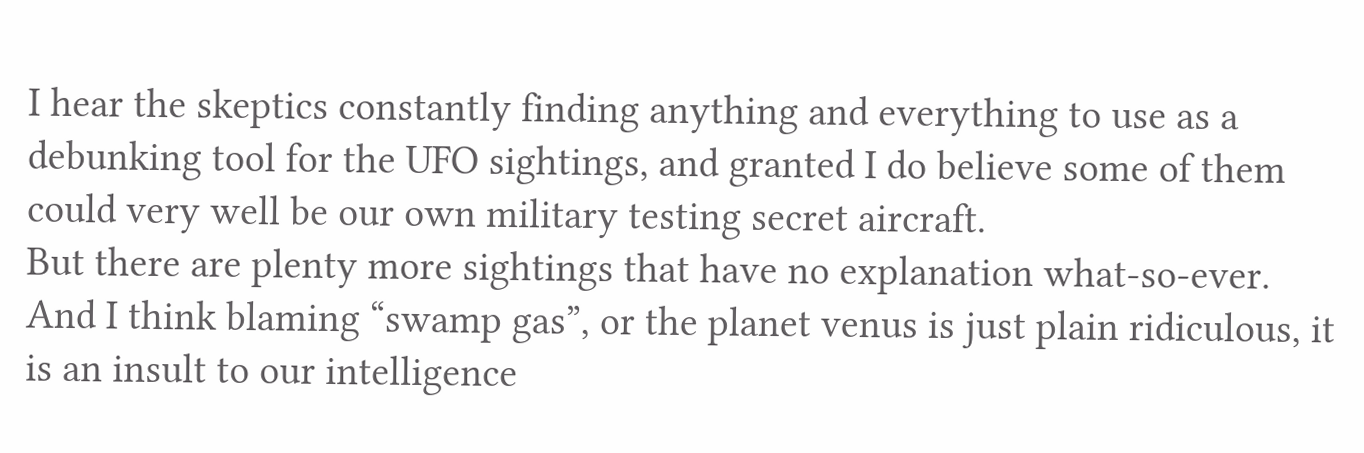I hear the skeptics constantly finding anything and everything to use as a debunking tool for the UFO sightings, and granted I do believe some of them could very well be our own military testing secret aircraft.
But there are plenty more sightings that have no explanation what-so-ever.
And I think blaming “swamp gas”, or the planet venus is just plain ridiculous, it is an insult to our intelligence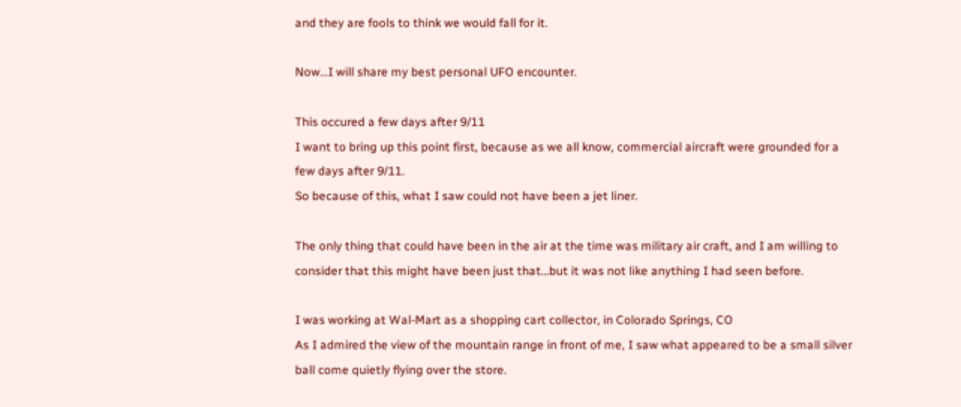and they are fools to think we would fall for it.

Now…I will share my best personal UFO encounter.

This occured a few days after 9/11
I want to bring up this point first, because as we all know, commercial aircraft were grounded for a few days after 9/11.
So because of this, what I saw could not have been a jet liner.

The only thing that could have been in the air at the time was military air craft, and I am willing to consider that this might have been just that…but it was not like anything I had seen before.

I was working at Wal-Mart as a shopping cart collector, in Colorado Springs, CO
As I admired the view of the mountain range in front of me, I saw what appeared to be a small silver ball come quietly flying over the store.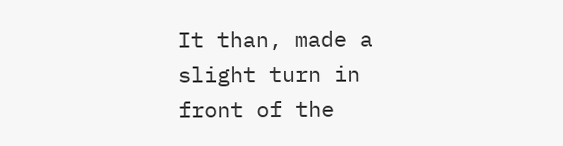It than, made a slight turn in front of the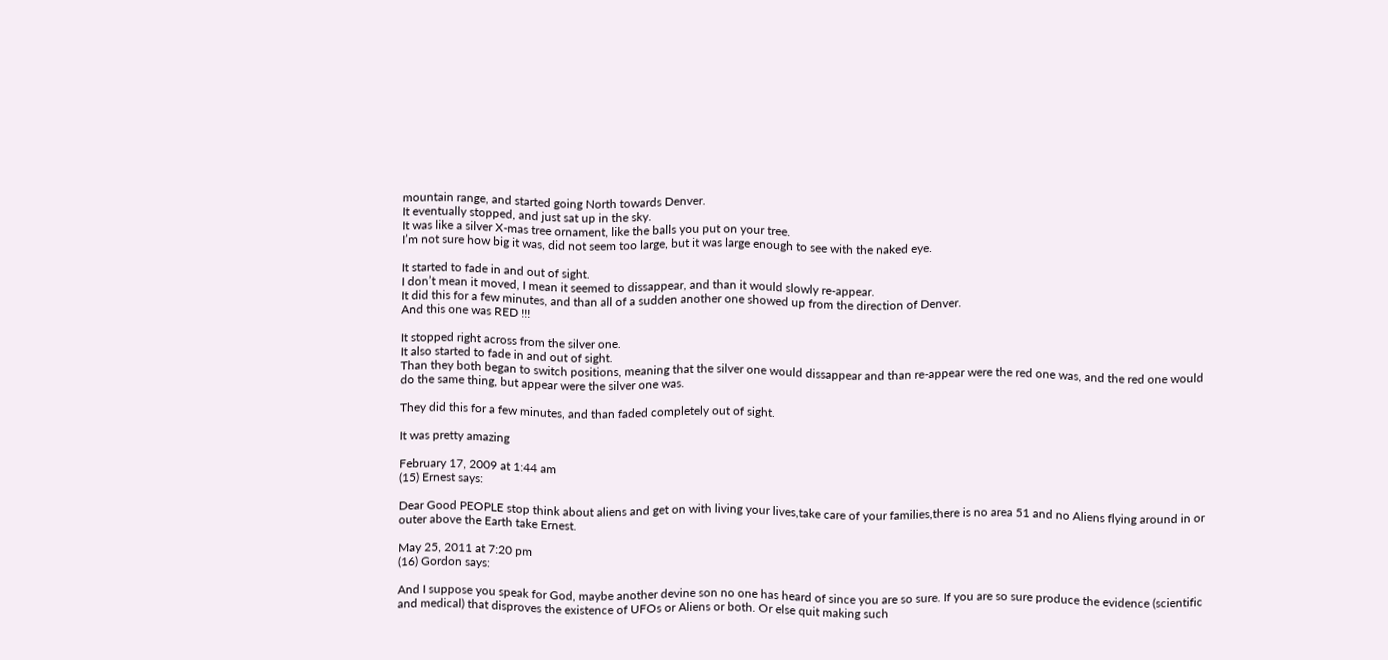mountain range, and started going North towards Denver.
It eventually stopped, and just sat up in the sky.
It was like a silver X-mas tree ornament, like the balls you put on your tree.
I’m not sure how big it was, did not seem too large, but it was large enough to see with the naked eye.

It started to fade in and out of sight.
I don’t mean it moved, I mean it seemed to dissappear, and than it would slowly re-appear.
It did this for a few minutes, and than all of a sudden another one showed up from the direction of Denver.
And this one was RED !!!

It stopped right across from the silver one.
It also started to fade in and out of sight.
Than they both began to switch positions, meaning that the silver one would dissappear and than re-appear were the red one was, and the red one would do the same thing, but appear were the silver one was.

They did this for a few minutes, and than faded completely out of sight.

It was pretty amazing

February 17, 2009 at 1:44 am
(15) Ernest says:

Dear Good PEOPLE stop think about aliens and get on with living your lives,take care of your families,there is no area 51 and no Aliens flying around in or outer above the Earth take Ernest.

May 25, 2011 at 7:20 pm
(16) Gordon says:

And I suppose you speak for God, maybe another devine son no one has heard of since you are so sure. If you are so sure produce the evidence (scientific and medical) that disproves the existence of UFOs or Aliens or both. Or else quit making such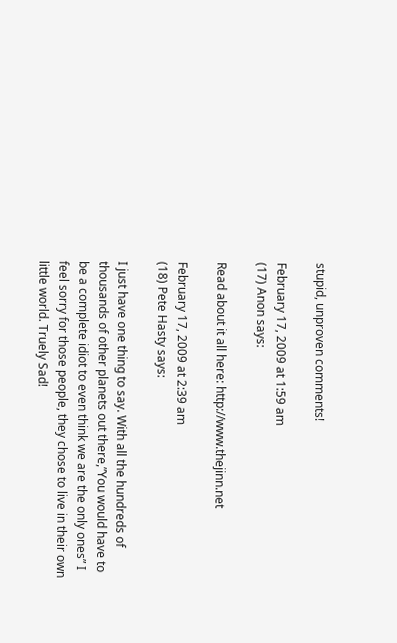stupid, unproven comments!

February 17, 2009 at 1:59 am
(17) Anon says:

Read about it all here: http://www.thejinn.net

February 17, 2009 at 2:39 am
(18) Pete Hasty says:

I just have one thing to say. With all the hundreds of thousands of other planets out there,”You would have to be a complete idiot to even think we are the only ones” I feel sorry for those people, they chose to live in their own little world. Truely Sad!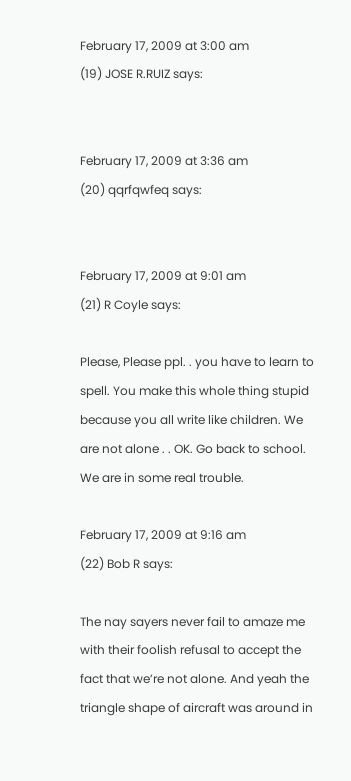February 17, 2009 at 3:00 am
(19) JOSE R.RUIZ says:


February 17, 2009 at 3:36 am
(20) qqrfqwfeq says:


February 17, 2009 at 9:01 am
(21) R Coyle says:

Please, Please ppl. . you have to learn to spell. You make this whole thing stupid because you all write like children. We are not alone . . OK. Go back to school. We are in some real trouble.

February 17, 2009 at 9:16 am
(22) Bob R says:

The nay sayers never fail to amaze me with their foolish refusal to accept the fact that we’re not alone. And yeah the triangle shape of aircraft was around in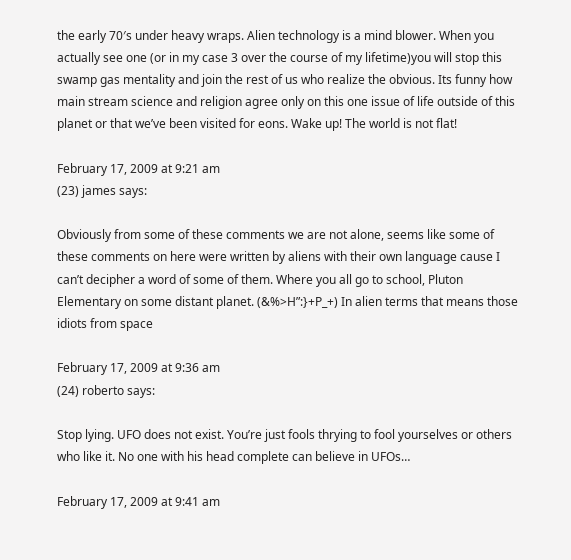the early 70′s under heavy wraps. Alien technology is a mind blower. When you actually see one (or in my case 3 over the course of my lifetime)you will stop this swamp gas mentality and join the rest of us who realize the obvious. Its funny how main stream science and religion agree only on this one issue of life outside of this planet or that we’ve been visited for eons. Wake up! The world is not flat!

February 17, 2009 at 9:21 am
(23) james says:

Obviously from some of these comments we are not alone, seems like some of these comments on here were written by aliens with their own language cause I can’t decipher a word of some of them. Where you all go to school, Pluton Elementary on some distant planet. (&%>H”:}+P_+) In alien terms that means those idiots from space

February 17, 2009 at 9:36 am
(24) roberto says:

Stop lying. UFO does not exist. You’re just fools thrying to fool yourselves or others who like it. No one with his head complete can believe in UFOs…

February 17, 2009 at 9:41 am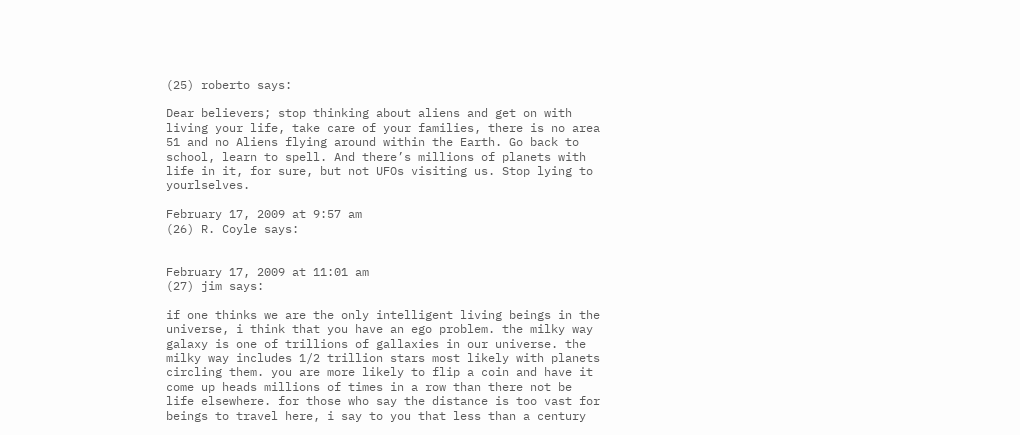(25) roberto says:

Dear believers; stop thinking about aliens and get on with living your life, take care of your families, there is no area 51 and no Aliens flying around within the Earth. Go back to school, learn to spell. And there’s millions of planets with life in it, for sure, but not UFOs visiting us. Stop lying to yourlselves.

February 17, 2009 at 9:57 am
(26) R. Coyle says:


February 17, 2009 at 11:01 am
(27) jim says:

if one thinks we are the only intelligent living beings in the universe, i think that you have an ego problem. the milky way galaxy is one of trillions of gallaxies in our universe. the milky way includes 1/2 trillion stars most likely with planets circling them. you are more likely to flip a coin and have it come up heads millions of times in a row than there not be life elsewhere. for those who say the distance is too vast for beings to travel here, i say to you that less than a century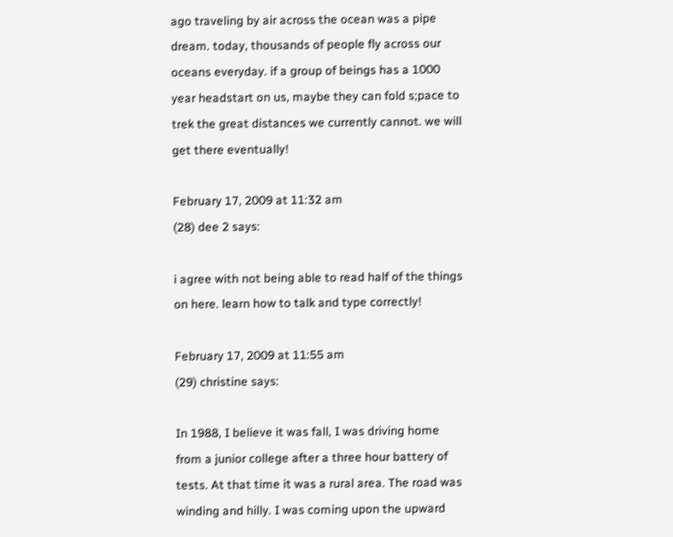ago traveling by air across the ocean was a pipe dream. today, thousands of people fly across our oceans everyday. if a group of beings has a 1000 year headstart on us, maybe they can fold s;pace to trek the great distances we currently cannot. we will get there eventually!

February 17, 2009 at 11:32 am
(28) dee 2 says:

i agree with not being able to read half of the things on here. learn how to talk and type correctly!

February 17, 2009 at 11:55 am
(29) christine says:

In 1988, I believe it was fall, I was driving home from a junior college after a three hour battery of tests. At that time it was a rural area. The road was winding and hilly. I was coming upon the upward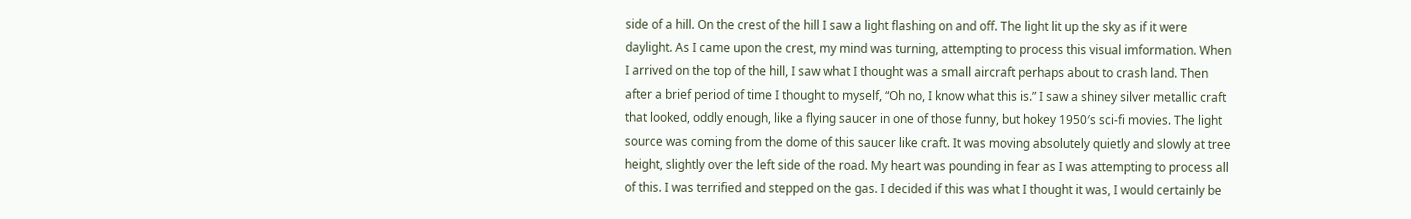side of a hill. On the crest of the hill I saw a light flashing on and off. The light lit up the sky as if it were daylight. As I came upon the crest, my mind was turning, attempting to process this visual imformation. When I arrived on the top of the hill, I saw what I thought was a small aircraft perhaps about to crash land. Then after a brief period of time I thought to myself, “Oh no, I know what this is.” I saw a shiney silver metallic craft that looked, oddly enough, like a flying saucer in one of those funny, but hokey 1950′s sci-fi movies. The light source was coming from the dome of this saucer like craft. It was moving absolutely quietly and slowly at tree height, slightly over the left side of the road. My heart was pounding in fear as I was attempting to process all of this. I was terrified and stepped on the gas. I decided if this was what I thought it was, I would certainly be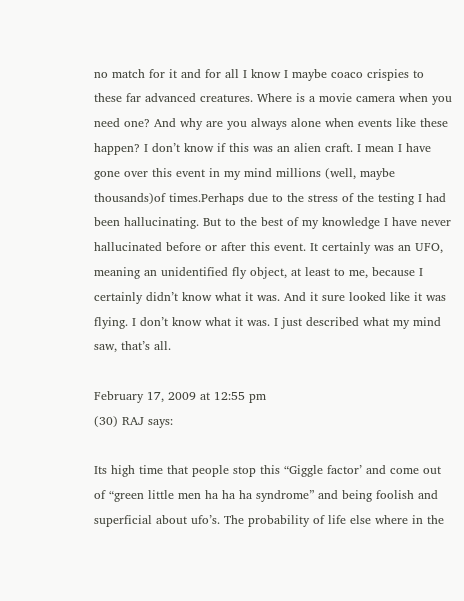no match for it and for all I know I maybe coaco crispies to these far advanced creatures. Where is a movie camera when you need one? And why are you always alone when events like these happen? I don’t know if this was an alien craft. I mean I have gone over this event in my mind millions (well, maybe thousands)of times.Perhaps due to the stress of the testing I had been hallucinating. But to the best of my knowledge I have never hallucinated before or after this event. It certainly was an UFO, meaning an unidentified fly object, at least to me, because I certainly didn’t know what it was. And it sure looked like it was flying. I don’t know what it was. I just described what my mind saw, that’s all.

February 17, 2009 at 12:55 pm
(30) RAJ says:

Its high time that people stop this “Giggle factor’ and come out of “green little men ha ha ha syndrome” and being foolish and superficial about ufo’s. The probability of life else where in the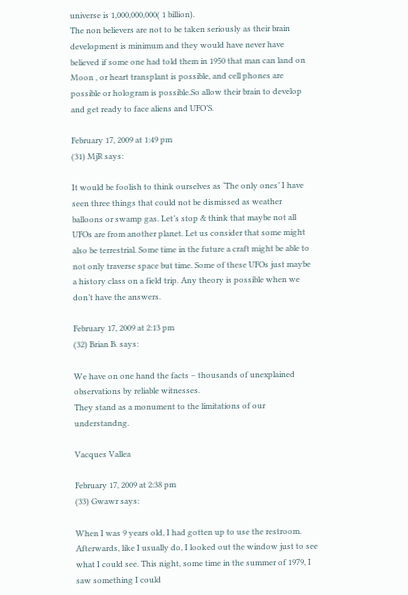universe is 1,000,000,000( 1 billion).
The non believers are not to be taken seriously as their brain development is minimum and they would have never have believed if some one had told them in 1950 that man can land on Moon , or heart transplant is possible, and cell phones are possible or hologram is possible.So allow their brain to develop and get ready to face aliens and UFO’S.

February 17, 2009 at 1:49 pm
(31) MjR says:

It would be foolish to think ourselves as ‘The only ones’ I have seen three things that could not be dismissed as weather balloons or swamp gas. Let’s stop & think that maybe not all UFOs are from another planet. Let us consider that some might also be terrestrial. Some time in the future a craft might be able to not only traverse space but time. Some of these UFOs just maybe a history class on a field trip. Any theory is possible when we don’t have the answers.

February 17, 2009 at 2:13 pm
(32) Brian B. says:

We have on one hand the facts – thousands of unexplained observations by reliable witnesses.
They stand as a monument to the limitations of our understandng.

Vacques Vallea

February 17, 2009 at 2:38 pm
(33) Gwawr says:

When I was 9 years old, I had gotten up to use the restroom. Afterwards, like I usually do, I looked out the window just to see what I could see. This night, some time in the summer of 1979, I saw something I could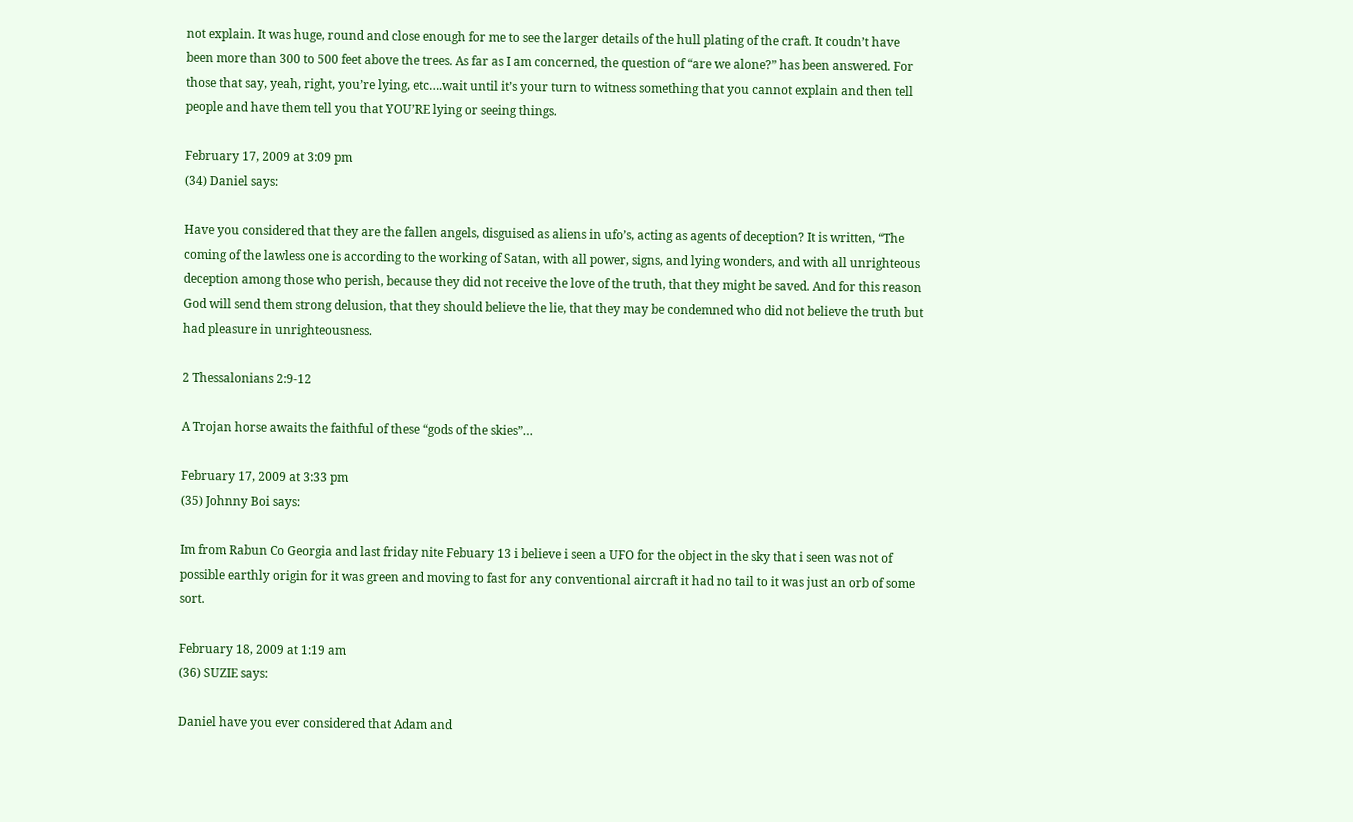not explain. It was huge, round and close enough for me to see the larger details of the hull plating of the craft. It coudn’t have been more than 300 to 500 feet above the trees. As far as I am concerned, the question of “are we alone?” has been answered. For those that say, yeah, right, you’re lying, etc….wait until it’s your turn to witness something that you cannot explain and then tell people and have them tell you that YOU’RE lying or seeing things.

February 17, 2009 at 3:09 pm
(34) Daniel says:

Have you considered that they are the fallen angels, disguised as aliens in ufo’s, acting as agents of deception? It is written, “The coming of the lawless one is according to the working of Satan, with all power, signs, and lying wonders, and with all unrighteous deception among those who perish, because they did not receive the love of the truth, that they might be saved. And for this reason God will send them strong delusion, that they should believe the lie, that they may be condemned who did not believe the truth but had pleasure in unrighteousness.

2 Thessalonians 2:9-12

A Trojan horse awaits the faithful of these “gods of the skies”…

February 17, 2009 at 3:33 pm
(35) Johnny Boi says:

Im from Rabun Co Georgia and last friday nite Febuary 13 i believe i seen a UFO for the object in the sky that i seen was not of possible earthly origin for it was green and moving to fast for any conventional aircraft it had no tail to it was just an orb of some sort.

February 18, 2009 at 1:19 am
(36) SUZIE says:

Daniel have you ever considered that Adam and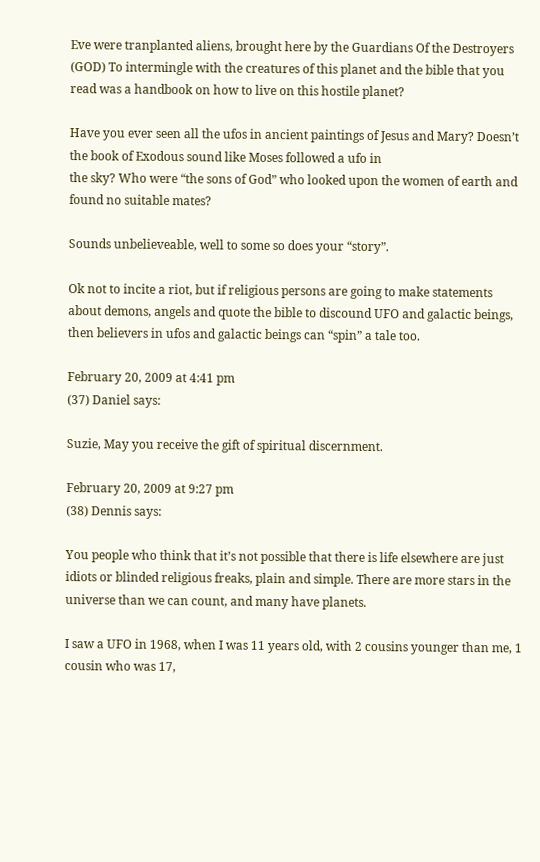Eve were tranplanted aliens, brought here by the Guardians Of the Destroyers (GOD) To intermingle with the creatures of this planet and the bible that you read was a handbook on how to live on this hostile planet?

Have you ever seen all the ufos in ancient paintings of Jesus and Mary? Doesn’t the book of Exodous sound like Moses followed a ufo in
the sky? Who were “the sons of God” who looked upon the women of earth and found no suitable mates?

Sounds unbelieveable, well to some so does your “story”.

Ok not to incite a riot, but if religious persons are going to make statements about demons, angels and quote the bible to discound UFO and galactic beings, then believers in ufos and galactic beings can “spin” a tale too.

February 20, 2009 at 4:41 pm
(37) Daniel says:

Suzie, May you receive the gift of spiritual discernment.

February 20, 2009 at 9:27 pm
(38) Dennis says:

You people who think that it’s not possible that there is life elsewhere are just idiots or blinded religious freaks, plain and simple. There are more stars in the universe than we can count, and many have planets.

I saw a UFO in 1968, when I was 11 years old, with 2 cousins younger than me, 1 cousin who was 17,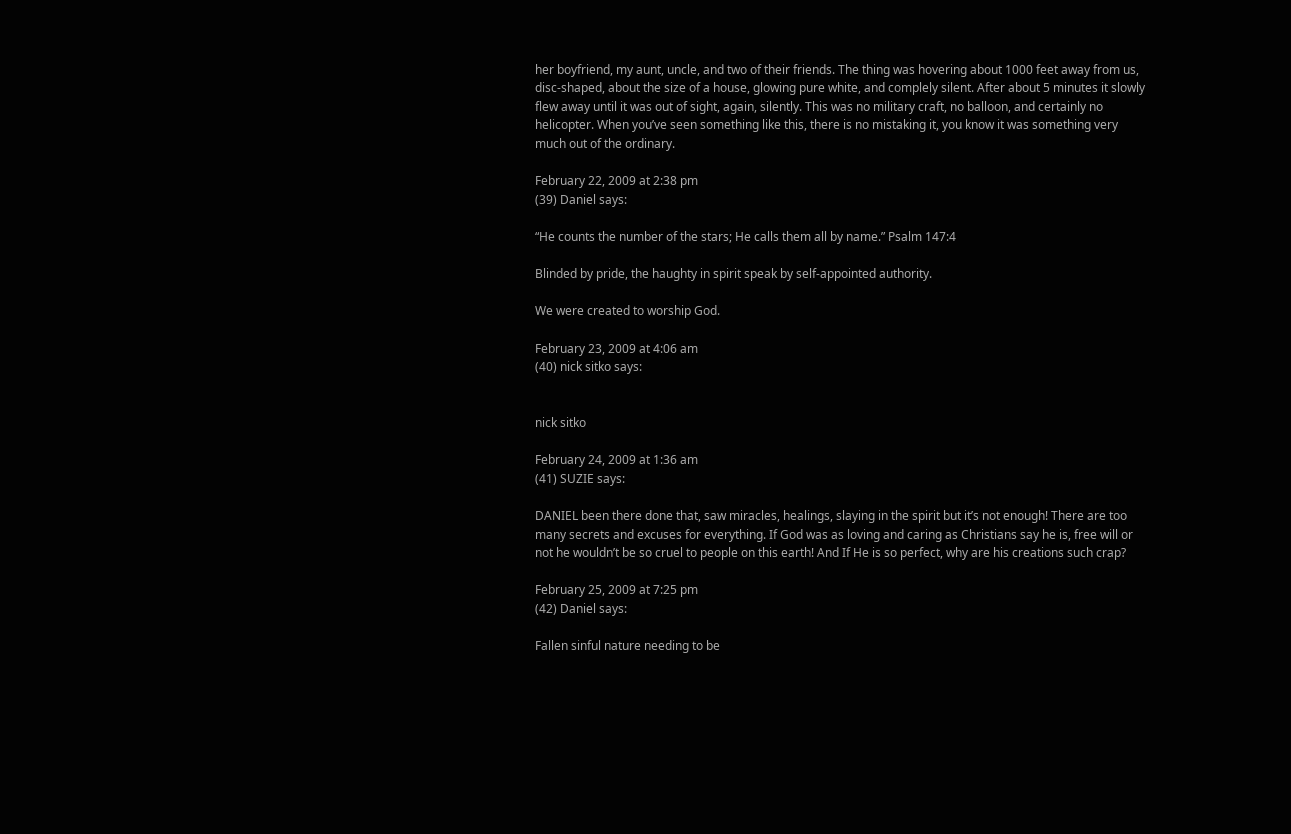her boyfriend, my aunt, uncle, and two of their friends. The thing was hovering about 1000 feet away from us, disc-shaped, about the size of a house, glowing pure white, and complely silent. After about 5 minutes it slowly flew away until it was out of sight, again, silently. This was no military craft, no balloon, and certainly no helicopter. When you’ve seen something like this, there is no mistaking it, you know it was something very much out of the ordinary.

February 22, 2009 at 2:38 pm
(39) Daniel says:

“He counts the number of the stars; He calls them all by name.” Psalm 147:4

Blinded by pride, the haughty in spirit speak by self-appointed authority.

We were created to worship God.

February 23, 2009 at 4:06 am
(40) nick sitko says:


nick sitko

February 24, 2009 at 1:36 am
(41) SUZIE says:

DANIEL been there done that, saw miracles, healings, slaying in the spirit but it’s not enough! There are too many secrets and excuses for everything. If God was as loving and caring as Christians say he is, free will or not he wouldn’t be so cruel to people on this earth! And If He is so perfect, why are his creations such crap?

February 25, 2009 at 7:25 pm
(42) Daniel says:

Fallen sinful nature needing to be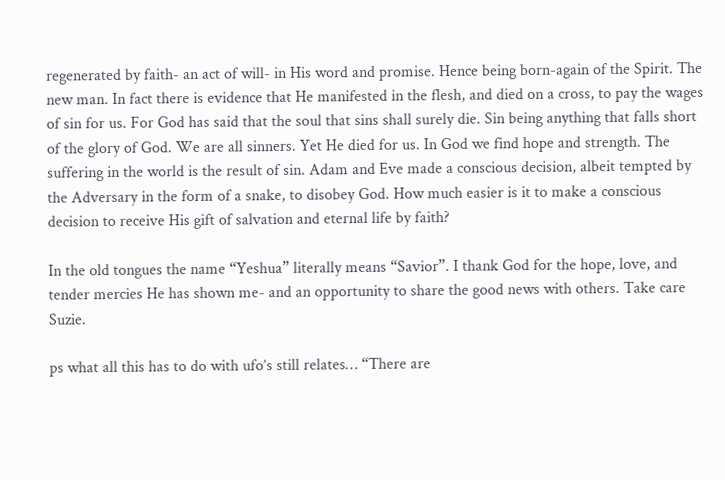regenerated by faith- an act of will- in His word and promise. Hence being born-again of the Spirit. The new man. In fact there is evidence that He manifested in the flesh, and died on a cross, to pay the wages of sin for us. For God has said that the soul that sins shall surely die. Sin being anything that falls short of the glory of God. We are all sinners. Yet He died for us. In God we find hope and strength. The suffering in the world is the result of sin. Adam and Eve made a conscious decision, albeit tempted by the Adversary in the form of a snake, to disobey God. How much easier is it to make a conscious decision to receive His gift of salvation and eternal life by faith?

In the old tongues the name “Yeshua” literally means “Savior”. I thank God for the hope, love, and tender mercies He has shown me- and an opportunity to share the good news with others. Take care Suzie.

ps what all this has to do with ufo’s still relates… “There are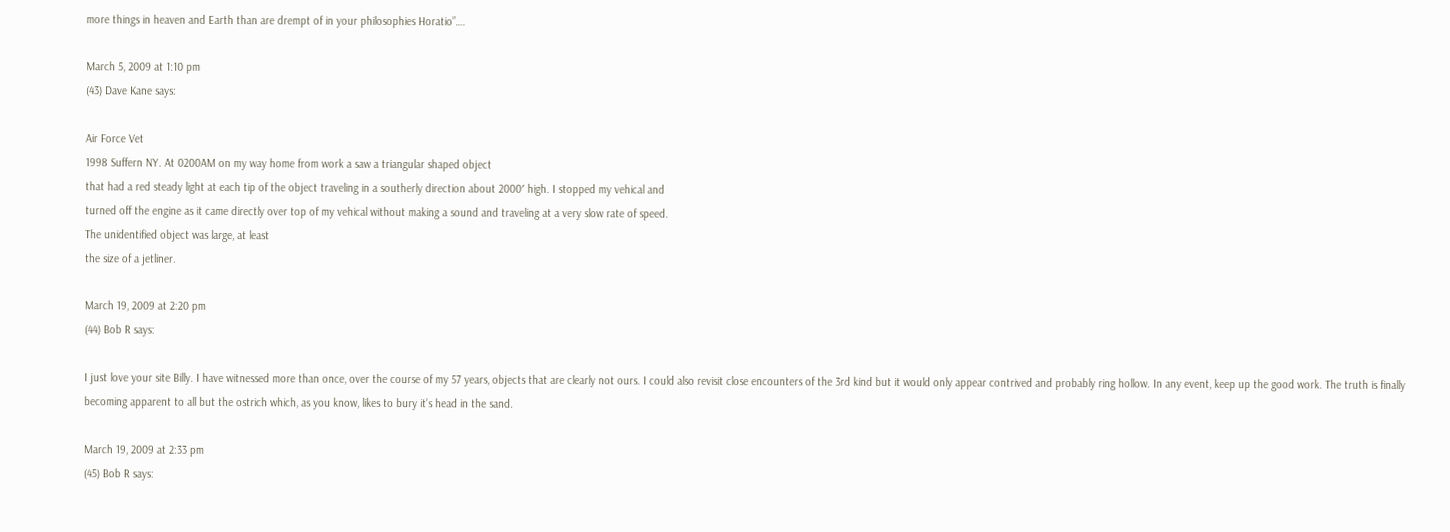more things in heaven and Earth than are drempt of in your philosophies Horatio”….

March 5, 2009 at 1:10 pm
(43) Dave Kane says:

Air Force Vet
1998 Suffern NY. At 0200AM on my way home from work a saw a triangular shaped object
that had a red steady light at each tip of the object traveling in a southerly direction about 2000′ high. I stopped my vehical and
turned off the engine as it came directly over top of my vehical without making a sound and traveling at a very slow rate of speed.
The unidentified object was large, at least
the size of a jetliner.

March 19, 2009 at 2:20 pm
(44) Bob R says:

I just love your site Billy. I have witnessed more than once, over the course of my 57 years, objects that are clearly not ours. I could also revisit close encounters of the 3rd kind but it would only appear contrived and probably ring hollow. In any event, keep up the good work. The truth is finally becoming apparent to all but the ostrich which, as you know, likes to bury it’s head in the sand.

March 19, 2009 at 2:33 pm
(45) Bob R says: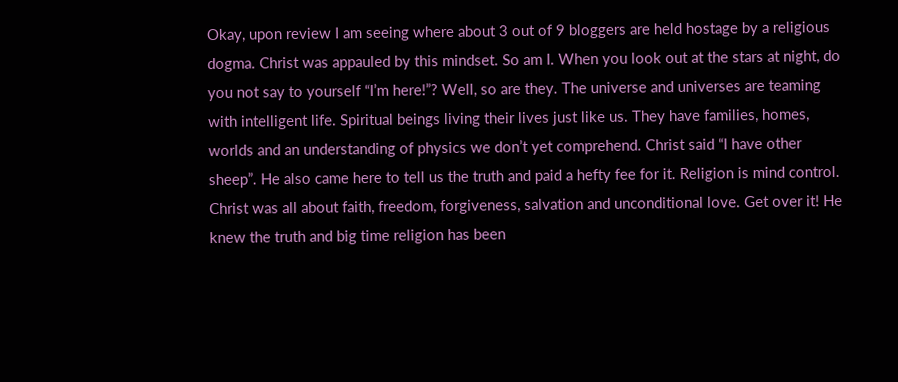Okay, upon review I am seeing where about 3 out of 9 bloggers are held hostage by a religious dogma. Christ was appauled by this mindset. So am I. When you look out at the stars at night, do you not say to yourself “I’m here!”? Well, so are they. The universe and universes are teaming with intelligent life. Spiritual beings living their lives just like us. They have families, homes, worlds and an understanding of physics we don’t yet comprehend. Christ said “I have other sheep”. He also came here to tell us the truth and paid a hefty fee for it. Religion is mind control. Christ was all about faith, freedom, forgiveness, salvation and unconditional love. Get over it! He knew the truth and big time religion has been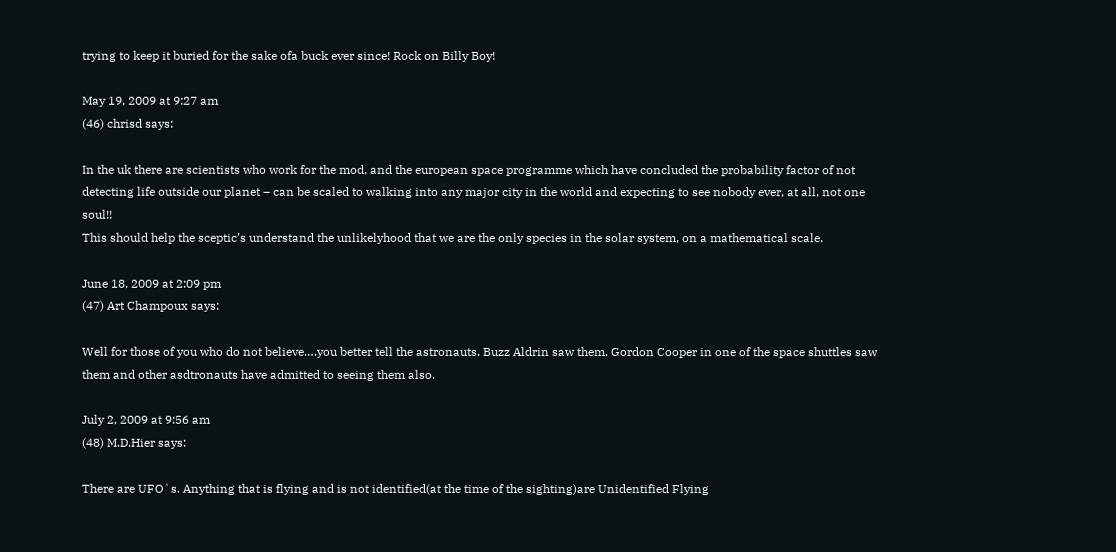trying to keep it buried for the sake ofa buck ever since! Rock on Billy Boy!

May 19, 2009 at 9:27 am
(46) chrisd says:

In the uk there are scientists who work for the mod, and the european space programme which have concluded the probability factor of not detecting life outside our planet – can be scaled to walking into any major city in the world and expecting to see nobody ever, at all, not one soul!!
This should help the sceptic’s understand the unlikelyhood that we are the only species in the solar system, on a mathematical scale.

June 18, 2009 at 2:09 pm
(47) Art Champoux says:

Well for those of you who do not believe….you better tell the astronauts. Buzz Aldrin saw them. Gordon Cooper in one of the space shuttles saw them and other asdtronauts have admitted to seeing them also.

July 2, 2009 at 9:56 am
(48) M.D.Hier says:

There are UFO`s. Anything that is flying and is not identified(at the time of the sighting)are Unidentified Flying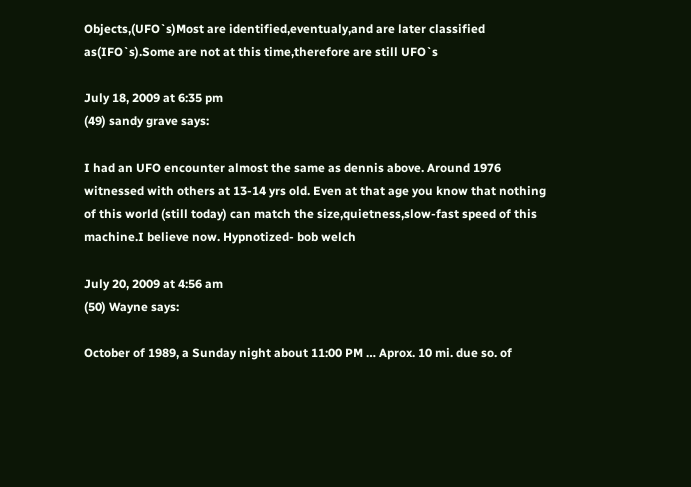Objects,(UFO`s)Most are identified,eventualy,and are later classified as(IFO`s).Some are not at this time,therefore are still UFO`s

July 18, 2009 at 6:35 pm
(49) sandy grave says:

I had an UFO encounter almost the same as dennis above. Around 1976 witnessed with others at 13-14 yrs old. Even at that age you know that nothing of this world (still today) can match the size,quietness,slow-fast speed of this machine.I believe now. Hypnotized- bob welch

July 20, 2009 at 4:56 am
(50) Wayne says:

October of 1989, a Sunday night about 11:00 PM … Aprox. 10 mi. due so. of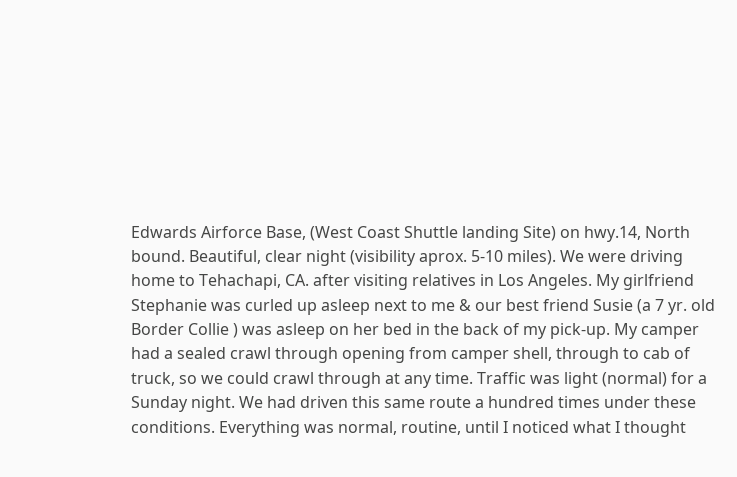Edwards Airforce Base, (West Coast Shuttle landing Site) on hwy.14, North bound. Beautiful, clear night (visibility aprox. 5-10 miles). We were driving home to Tehachapi, CA. after visiting relatives in Los Angeles. My girlfriend Stephanie was curled up asleep next to me & our best friend Susie (a 7 yr. old Border Collie ) was asleep on her bed in the back of my pick-up. My camper had a sealed crawl through opening from camper shell, through to cab of truck, so we could crawl through at any time. Traffic was light (normal) for a Sunday night. We had driven this same route a hundred times under these conditions. Everything was normal, routine, until I noticed what I thought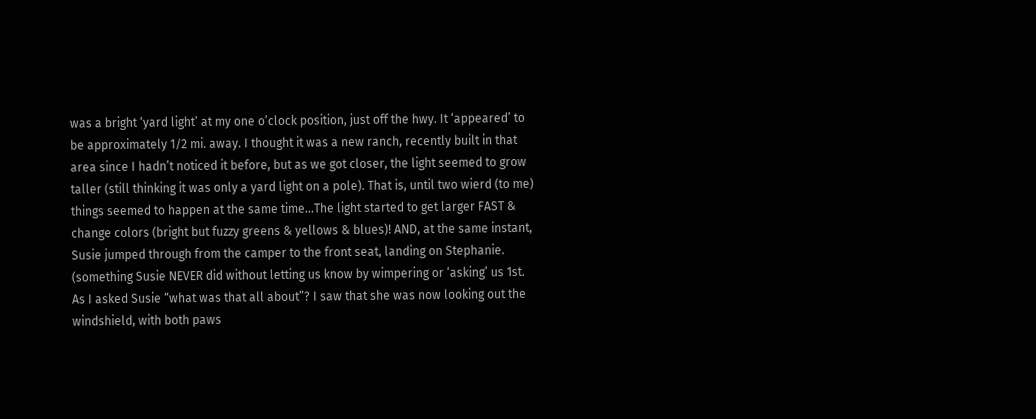was a bright ‘yard light’ at my one o’clock position, just off the hwy. It ‘appeared’ to be approximately 1/2 mi. away. I thought it was a new ranch, recently built in that area since I hadn’t noticed it before, but as we got closer, the light seemed to grow taller (still thinking it was only a yard light on a pole). That is, until two wierd (to me) things seemed to happen at the same time…The light started to get larger FAST & change colors (bright but fuzzy greens & yellows & blues)! AND, at the same instant, Susie jumped through from the camper to the front seat, landing on Stephanie. (something Susie NEVER did without letting us know by wimpering or ‘asking’ us 1st. As I asked Susie “what was that all about”? I saw that she was now looking out the windshield, with both paws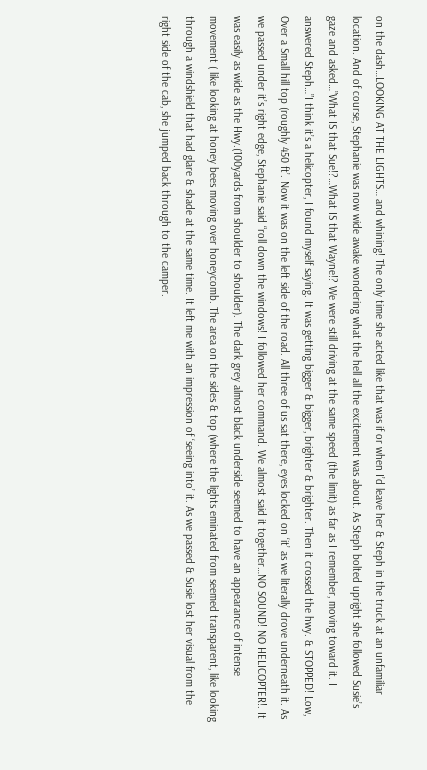on the dash…LOOKING AT THE LIGHTS… and whining! The only time she acted like that was if or when I’d leave her & Steph in the truck at an unfamiliar location. And of course, Stephanie was now wide awake wondering what the hell all the excitement was about. As Steph bolted upright she followed Susie’s gaze and asked…”What IS that Sue!?…What IS that Wayne!? We were still driving at the same speed (the limit) as far as I remember, moving toward it. I answered Steph…”I think it’s a helicopter, I found myself saying. It was getting bigger & bigger, brighter & brighter. Then it crossed the hwy. & STOPPED! Low, Over a Small hill top (roughly 450 ft’. Now it was on the left side of the road. All three of us sat there, eyes locked on ‘it’ as we literally drove underneath it. As we passed under it’s right edge, Stephanie said “roll down the windows! I followed her command. We almost said it together…NO SOUND! NO HELICOPTER!. It was easily as wide as the Hwy.(100yards from shoulder to shoulder). The dark grey almost black underside seemed to have an appearance of intense movement ( like looking at honey bees moving over honeycomb. The area on the sides & top (where the lights eminated from seemed transparent, like looking through a windshield that had glare & shade at the same time. It left me with an impression of ‘seeing into’ it. As we passed & Susie lost her visual from the right side of the cab, she jumped back through to the camper.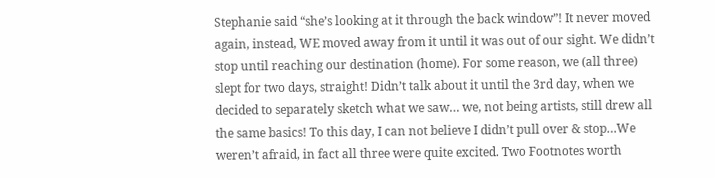Stephanie said “she’s looking at it through the back window”! It never moved again, instead, WE moved away from it until it was out of our sight. We didn’t stop until reaching our destination (home). For some reason, we (all three) slept for two days, straight! Didn’t talk about it until the 3rd day, when we decided to separately sketch what we saw… we, not being artists, still drew all the same basics! To this day, I can not believe I didn’t pull over & stop…We weren’t afraid, in fact all three were quite excited. Two Footnotes worth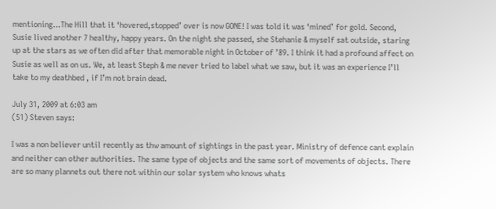mentioning…The Hill that it ‘hovered,stopped’ over is now GONE! I was told it was ‘mined’ for gold. Second, Susie lived another 7 healthy, happy years. On the night she passed, she Stehanie & myself sat outside, staring up at the stars as we often did after that memorable night in October of ’89. I think it had a profound affect on Susie as well as on us. We, at least Steph & me never tried to label what we saw, but it was an experience I’ll take to my deathbed , if I’m not brain dead.

July 31, 2009 at 6:03 am
(51) Steven says:

I was a non believer until recently as thw amount of sightings in the past year. Ministry of defence cant explain and neither can other authorities. The same type of objects and the same sort of movements of objects. There are so many plannets out there not within our solar system who knows whats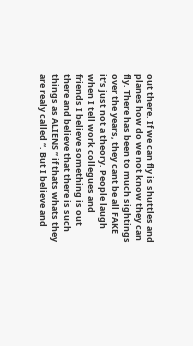out there. If we can fly is shuttles and planes how do we not know they can fly. There has been to much sightings over the years, they cant be all FAKE it’s just not a theory. People laugh when I tell work collegues and friends I believe something is out there and believe that there is such things as ALIENS ” if thats whats they are realy called “. But I believe and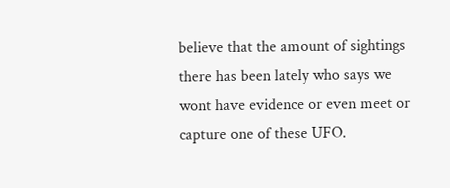believe that the amount of sightings there has been lately who says we wont have evidence or even meet or capture one of these UFO.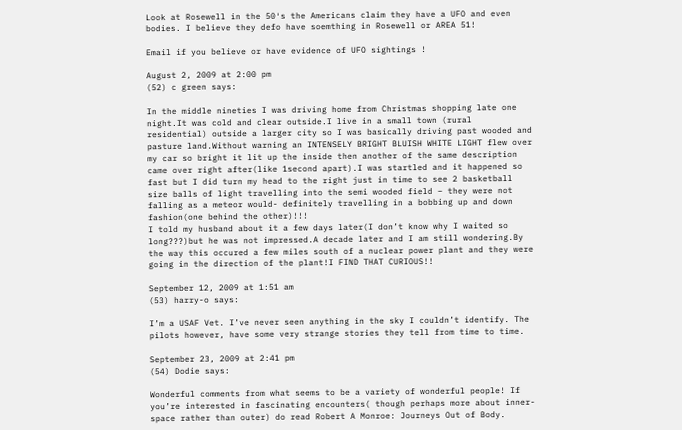Look at Rosewell in the 50′s the Americans claim they have a UFO and even bodies. I believe they defo have soemthing in Rosewell or AREA 51!

Email if you believe or have evidence of UFO sightings !

August 2, 2009 at 2:00 pm
(52) c green says:

In the middle nineties I was driving home from Christmas shopping late one night.It was cold and clear outside.I live in a small town (rural residential) outside a larger city so I was basically driving past wooded and pasture land.Without warning an INTENSELY BRIGHT BLUISH WHITE LIGHT flew over my car so bright it lit up the inside then another of the same description came over right after(like 1second apart).I was startled and it happened so fast but I did turn my head to the right just in time to see 2 basketball size balls of light travelling into the semi wooded field – they were not falling as a meteor would- definitely travelling in a bobbing up and down fashion(one behind the other)!!!
I told my husband about it a few days later(I don’t know why I waited so long???)but he was not impressed.A decade later and I am still wondering.By the way this occured a few miles south of a nuclear power plant and they were going in the direction of the plant!I FIND THAT CURIOUS!!

September 12, 2009 at 1:51 am
(53) harry-o says:

I’m a USAF Vet. I’ve never seen anything in the sky I couldn’t identify. The pilots however, have some very strange stories they tell from time to time.

September 23, 2009 at 2:41 pm
(54) Dodie says:

Wonderful comments from what seems to be a variety of wonderful people! If you’re interested in fascinating encounters( though perhaps more about inner-space rather than outer) do read Robert A Monroe: Journeys Out of Body.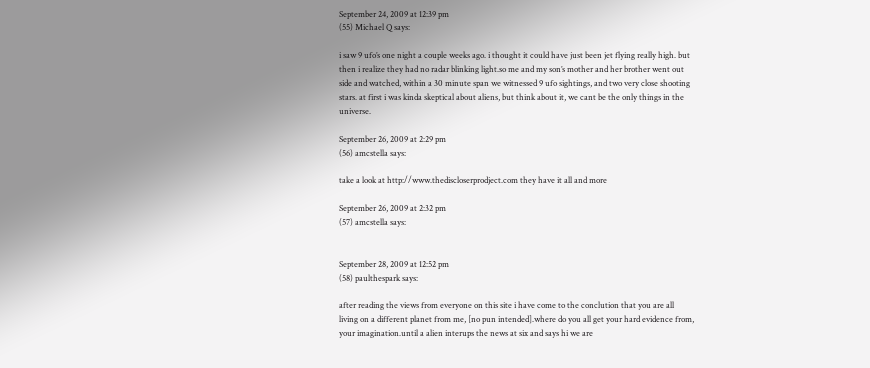September 24, 2009 at 12:39 pm
(55) Michael Q says:

i saw 9 ufo’s one night a couple weeks ago. i thought it could have just been jet flying really high. but then i realize they had no radar blinking light.so me and my son’s mother and her brother went out side and watched, within a 30 minute span we witnessed 9 ufo sightings, and two very close shooting stars. at first i was kinda skeptical about aliens, but think about it, we cant be the only things in the universe.

September 26, 2009 at 2:29 pm
(56) amcstella says:

take a look at http://www.thediscloserprodject.com they have it all and more

September 26, 2009 at 2:32 pm
(57) amcstella says:


September 28, 2009 at 12:52 pm
(58) paulthespark says:

after reading the views from everyone on this site i have come to the conclution that you are all living on a different planet from me, [no pun intended].where do you all get your hard evidence from, your imagination.until a alien interups the news at six and says hi we are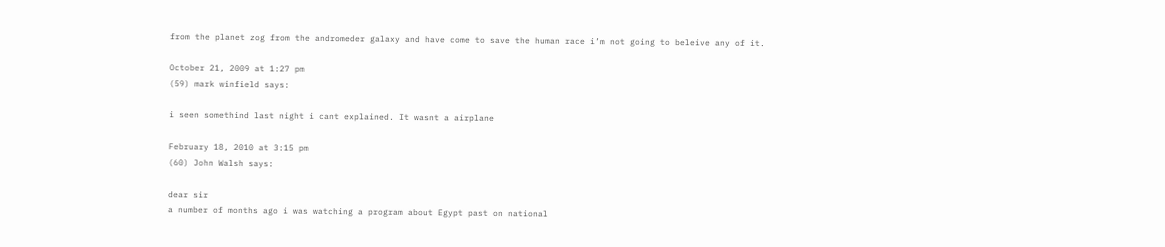from the planet zog from the andromeder galaxy and have come to save the human race i’m not going to beleive any of it.

October 21, 2009 at 1:27 pm
(59) mark winfield says:

i seen somethind last night i cant explained. It wasnt a airplane

February 18, 2010 at 3:15 pm
(60) John Walsh says:

dear sir
a number of months ago i was watching a program about Egypt past on national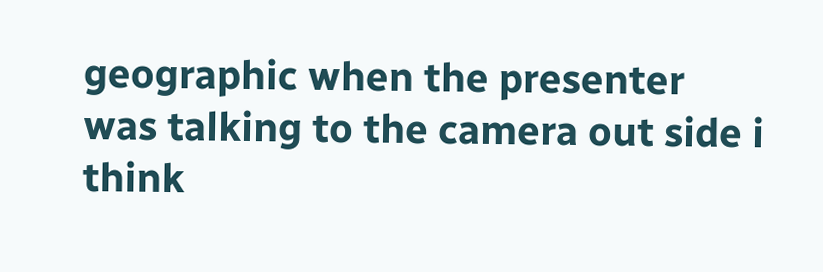geographic when the presenter was talking to the camera out side i think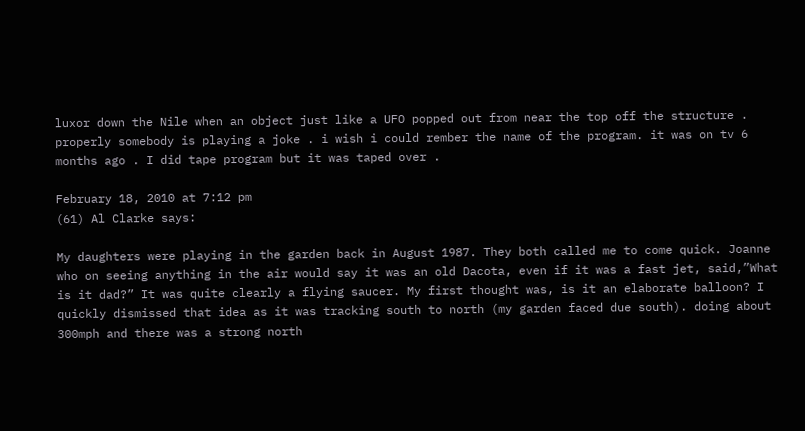luxor down the Nile when an object just like a UFO popped out from near the top off the structure . properly somebody is playing a joke . i wish i could rember the name of the program. it was on tv 6 months ago . I did tape program but it was taped over .

February 18, 2010 at 7:12 pm
(61) Al Clarke says:

My daughters were playing in the garden back in August 1987. They both called me to come quick. Joanne who on seeing anything in the air would say it was an old Dacota, even if it was a fast jet, said,”What is it dad?” It was quite clearly a flying saucer. My first thought was, is it an elaborate balloon? I quickly dismissed that idea as it was tracking south to north (my garden faced due south). doing about 300mph and there was a strong north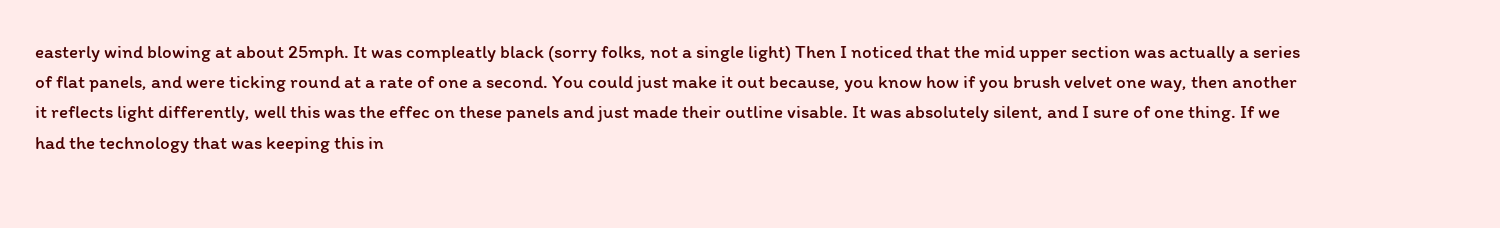easterly wind blowing at about 25mph. It was compleatly black (sorry folks, not a single light) Then I noticed that the mid upper section was actually a series of flat panels, and were ticking round at a rate of one a second. You could just make it out because, you know how if you brush velvet one way, then another it reflects light differently, well this was the effec on these panels and just made their outline visable. It was absolutely silent, and I sure of one thing. If we had the technology that was keeping this in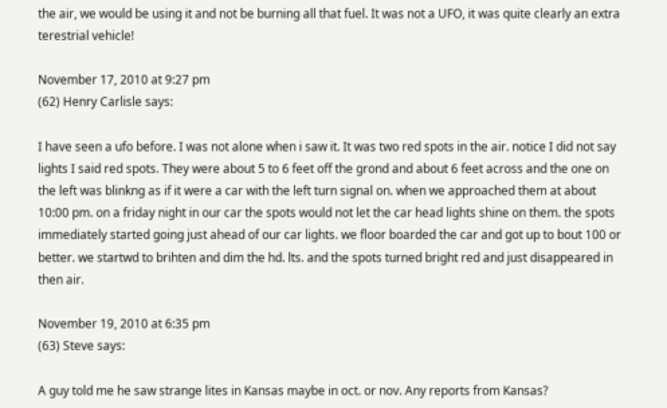the air, we would be using it and not be burning all that fuel. It was not a UFO, it was quite clearly an extra terestrial vehicle!

November 17, 2010 at 9:27 pm
(62) Henry Carlisle says:

I have seen a ufo before. I was not alone when i saw it. It was two red spots in the air. notice I did not say lights I said red spots. They were about 5 to 6 feet off the grond and about 6 feet across and the one on the left was blinkng as if it were a car with the left turn signal on. when we approached them at about 10:00 pm. on a friday night in our car the spots would not let the car head lights shine on them. the spots immediately started going just ahead of our car lights. we floor boarded the car and got up to bout 100 or better. we startwd to brihten and dim the hd. lts. and the spots turned bright red and just disappeared in then air.

November 19, 2010 at 6:35 pm
(63) Steve says:

A guy told me he saw strange lites in Kansas maybe in oct. or nov. Any reports from Kansas?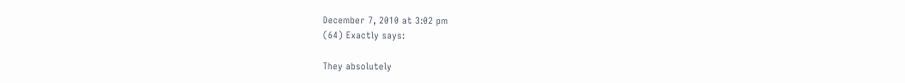December 7, 2010 at 3:02 pm
(64) Exactly says:

They absolutely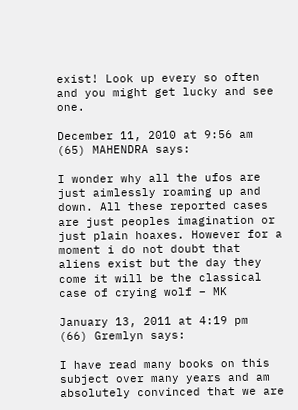exist! Look up every so often and you might get lucky and see one.

December 11, 2010 at 9:56 am
(65) MAHENDRA says:

I wonder why all the ufos are just aimlessly roaming up and down. All these reported cases are just peoples imagination or just plain hoaxes. However for a moment i do not doubt that aliens exist but the day they come it will be the classical case of crying wolf – MK

January 13, 2011 at 4:19 pm
(66) Gremlyn says:

I have read many books on this subject over many years and am absolutely convinced that we are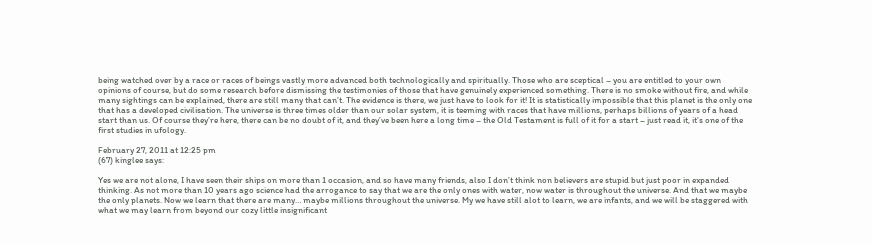being watched over by a race or races of beings vastly more advanced both technologically and spiritually. Those who are sceptical – you are entitled to your own opinions of course, but do some research before dismissing the testimonies of those that have genuinely experienced something. There is no smoke without fire, and while many sightings can be explained, there are still many that can’t. The evidence is there, we just have to look for it! It is statistically impossible that this planet is the only one that has a developed civilisation. The universe is three times older than our solar system, it is teeming with races that have millions, perhaps billions of years of a head start than us. Of course they’re here, there can be no doubt of it, and they’ve been here a long time – the Old Testament is full of it for a start – just read it, it’s one of the first studies in ufology.

February 27, 2011 at 12:25 pm
(67) kinglee says:

Yes we are not alone, I have seen their ships on more than 1 occasion, and so have many friends, also I don’t think non believers are stupid but just poor in expanded thinking. As not more than 10 years ago science had the arrogance to say that we are the only ones with water, now water is throughout the universe. And that we maybe the only planets. Now we learn that there are many… maybe millions throughout the universe. My we have still alot to learn, we are infants, and we will be staggered with what we may learn from beyond our cozy little insignificant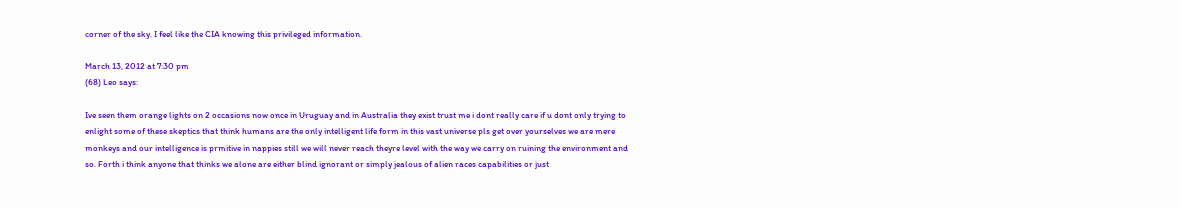corner of the sky. I feel like the CIA knowing this privileged information.

March 13, 2012 at 7:30 pm
(68) Leo says:

Ive seen them orange lights on 2 occasions now once in Uruguay and in Australia they exist trust me i dont really care if u dont only trying to enlight some of these skeptics that think humans are the only intelligent life form in this vast universe pls get over yourselves we are mere monkeys and our intelligence is prmitive in nappies still we will never reach theyre level with the way we carry on ruining the environment and so. Forth i think anyone that thinks we alone are either blind ignorant or simply jealous of alien races capabilities or just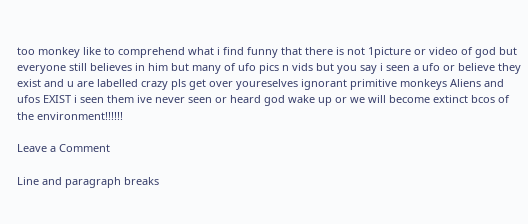too monkey like to comprehend what i find funny that there is not 1picture or video of god but everyone still believes in him but many of ufo pics n vids but you say i seen a ufo or believe they exist and u are labelled crazy pls get over youreselves ignorant primitive monkeys Aliens and ufos EXIST i seen them ive never seen or heard god wake up or we will become extinct bcos of the environment!!!!!!

Leave a Comment

Line and paragraph breaks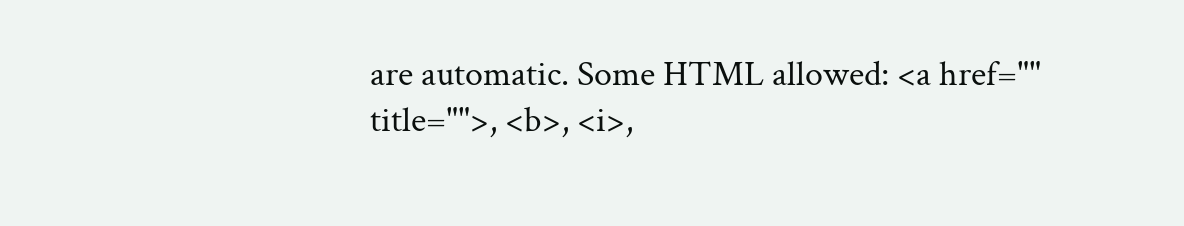are automatic. Some HTML allowed: <a href="" title="">, <b>, <i>,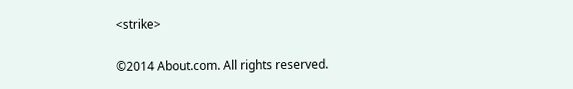<strike>

©2014 About.com. All rights reserved.